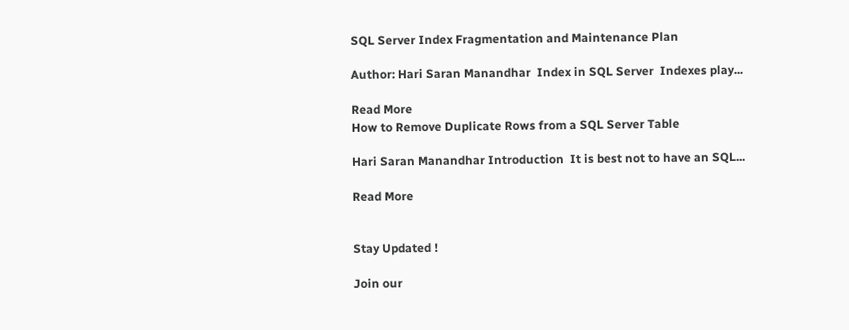SQL Server Index Fragmentation and Maintenance Plan

Author: Hari Saran Manandhar  Index in SQL Server  Indexes play...

Read More
How to Remove Duplicate Rows from a SQL Server Table

Hari Saran Manandhar Introduction  It is best not to have an SQL...

Read More


Stay Updated !

Join our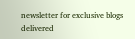newsletter for exclusive blogs delivered